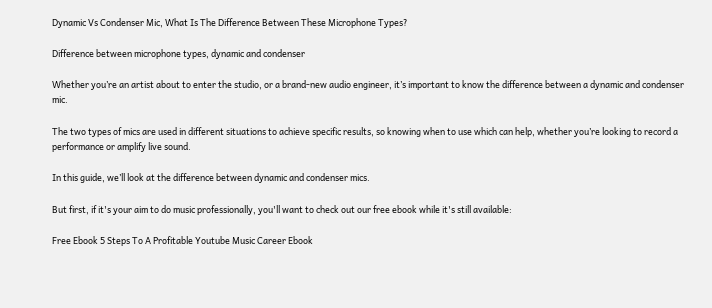Dynamic Vs Condenser Mic, What Is The Difference Between These Microphone Types?

Difference between microphone types, dynamic and condenser

Whether you’re an artist about to enter the studio, or a brand-new audio engineer, it’s important to know the difference between a dynamic and condenser mic.

The two types of mics are used in different situations to achieve specific results, so knowing when to use which can help, whether you’re looking to record a performance or amplify live sound.

In this guide, we’ll look at the difference between dynamic and condenser mics.

But first, if it's your aim to do music professionally, you'll want to check out our free ebook while it's still available:

Free Ebook 5 Steps To A Profitable Youtube Music Career Ebook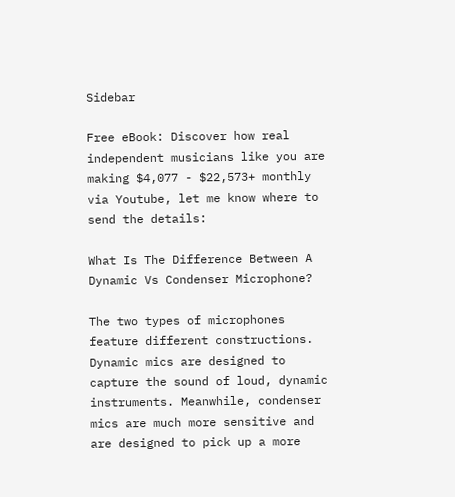Sidebar

Free eBook: Discover how real independent musicians like you are making $4,077 - $22,573+ monthly via Youtube, let me know where to send the details:

What Is The Difference Between A Dynamic Vs Condenser Microphone?

The two types of microphones feature different constructions. Dynamic mics are designed to capture the sound of loud, dynamic instruments. Meanwhile, condenser mics are much more sensitive and are designed to pick up a more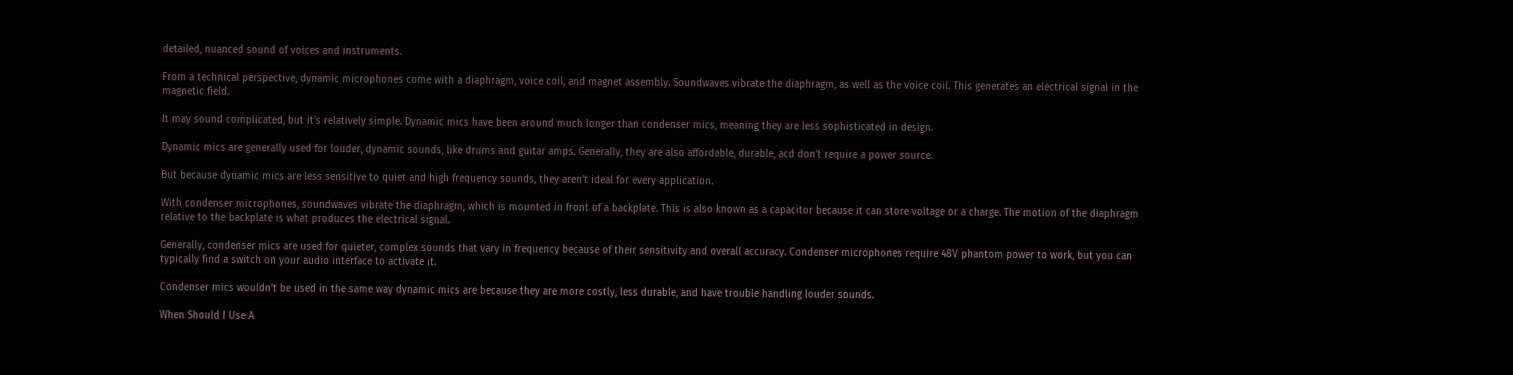detailed, nuanced sound of voices and instruments.

From a technical perspective, dynamic microphones come with a diaphragm, voice coil, and magnet assembly. Soundwaves vibrate the diaphragm, as well as the voice coil. This generates an electrical signal in the magnetic field.

It may sound complicated, but it’s relatively simple. Dynamic mics have been around much longer than condenser mics, meaning they are less sophisticated in design.

Dynamic mics are generally used for louder, dynamic sounds, like drums and guitar amps. Generally, they are also affordable, durable, acd don’t require a power source.

But because dynamic mics are less sensitive to quiet and high frequency sounds, they aren’t ideal for every application.

With condenser microphones, soundwaves vibrate the diaphragm, which is mounted in front of a backplate. This is also known as a capacitor because it can store voltage or a charge. The motion of the diaphragm relative to the backplate is what produces the electrical signal.

Generally, condenser mics are used for quieter, complex sounds that vary in frequency because of their sensitivity and overall accuracy. Condenser microphones require 48V phantom power to work, but you can typically find a switch on your audio interface to activate it.

Condenser mics wouldn’t be used in the same way dynamic mics are because they are more costly, less durable, and have trouble handling louder sounds.

When Should I Use A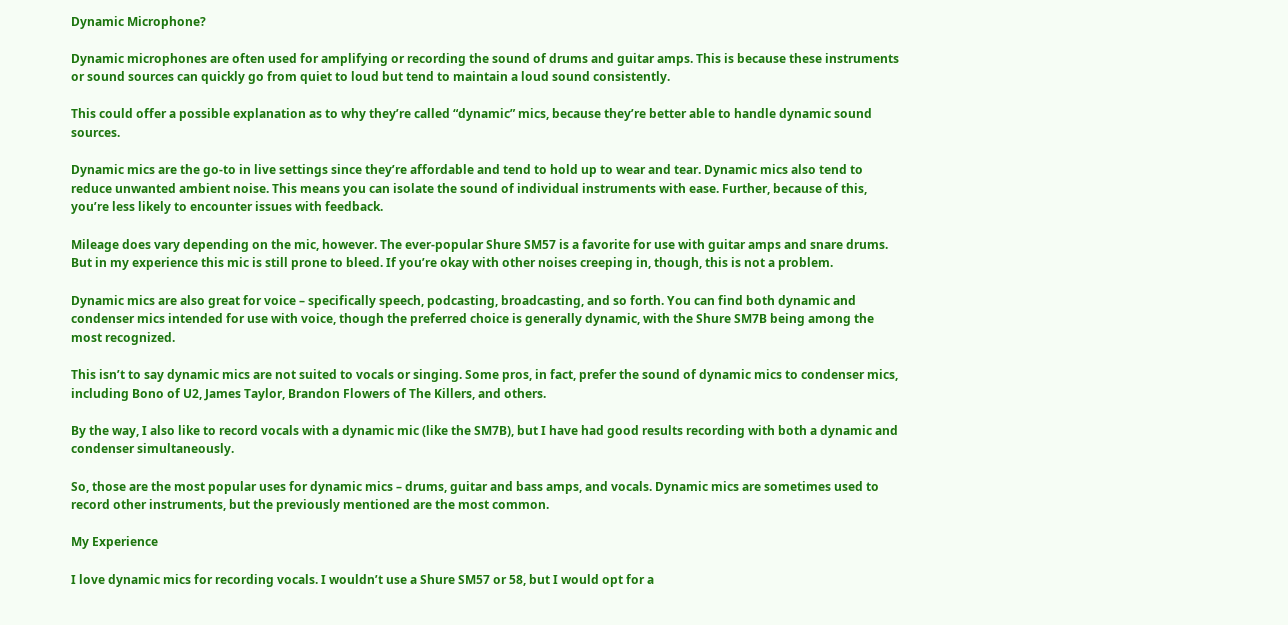Dynamic Microphone?

Dynamic microphones are often used for amplifying or recording the sound of drums and guitar amps. This is because these instruments or sound sources can quickly go from quiet to loud but tend to maintain a loud sound consistently.

This could offer a possible explanation as to why they’re called “dynamic” mics, because they’re better able to handle dynamic sound sources.

Dynamic mics are the go-to in live settings since they’re affordable and tend to hold up to wear and tear. Dynamic mics also tend to reduce unwanted ambient noise. This means you can isolate the sound of individual instruments with ease. Further, because of this, you’re less likely to encounter issues with feedback.

Mileage does vary depending on the mic, however. The ever-popular Shure SM57 is a favorite for use with guitar amps and snare drums. But in my experience this mic is still prone to bleed. If you’re okay with other noises creeping in, though, this is not a problem.

Dynamic mics are also great for voice – specifically speech, podcasting, broadcasting, and so forth. You can find both dynamic and condenser mics intended for use with voice, though the preferred choice is generally dynamic, with the Shure SM7B being among the most recognized.

This isn’t to say dynamic mics are not suited to vocals or singing. Some pros, in fact, prefer the sound of dynamic mics to condenser mics, including Bono of U2, James Taylor, Brandon Flowers of The Killers, and others.

By the way, I also like to record vocals with a dynamic mic (like the SM7B), but I have had good results recording with both a dynamic and condenser simultaneously.

So, those are the most popular uses for dynamic mics – drums, guitar and bass amps, and vocals. Dynamic mics are sometimes used to record other instruments, but the previously mentioned are the most common.

My Experience

I love dynamic mics for recording vocals. I wouldn’t use a Shure SM57 or 58, but I would opt for a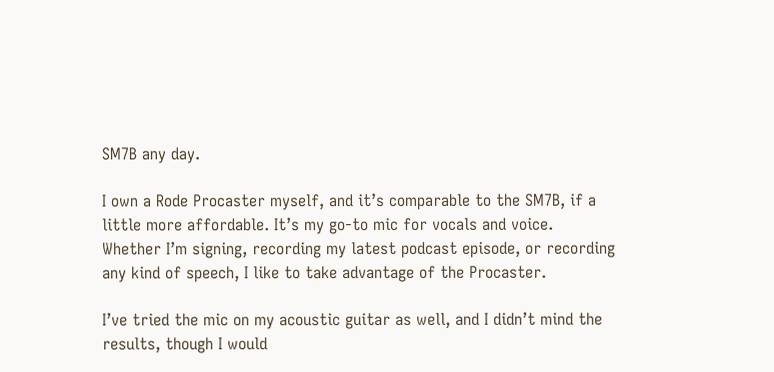SM7B any day.

I own a Rode Procaster myself, and it’s comparable to the SM7B, if a little more affordable. It’s my go-to mic for vocals and voice. Whether I’m signing, recording my latest podcast episode, or recording any kind of speech, I like to take advantage of the Procaster.

I’ve tried the mic on my acoustic guitar as well, and I didn’t mind the results, though I would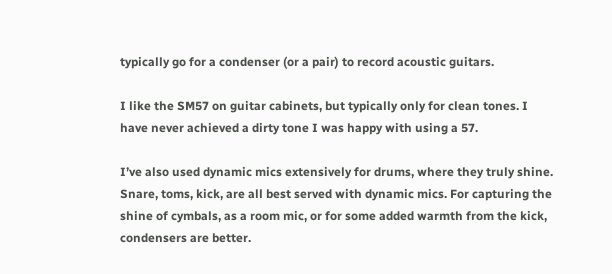typically go for a condenser (or a pair) to record acoustic guitars.

I like the SM57 on guitar cabinets, but typically only for clean tones. I have never achieved a dirty tone I was happy with using a 57.

I’ve also used dynamic mics extensively for drums, where they truly shine. Snare, toms, kick, are all best served with dynamic mics. For capturing the shine of cymbals, as a room mic, or for some added warmth from the kick, condensers are better.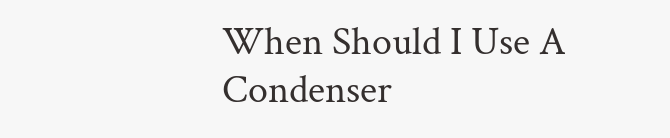When Should I Use A Condenser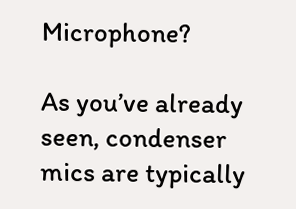Microphone?

As you’ve already seen, condenser mics are typically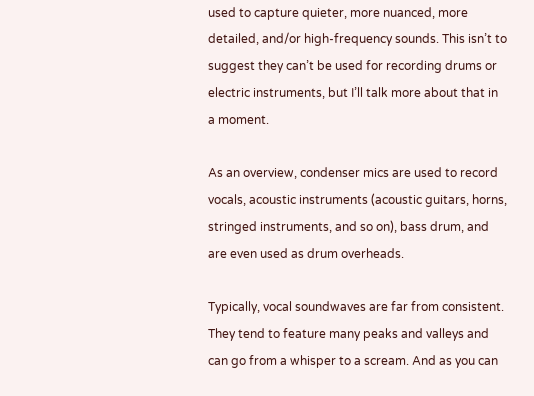used to capture quieter, more nuanced, more detailed, and/or high-frequency sounds. This isn’t to suggest they can’t be used for recording drums or electric instruments, but I’ll talk more about that in a moment.

As an overview, condenser mics are used to record vocals, acoustic instruments (acoustic guitars, horns, stringed instruments, and so on), bass drum, and are even used as drum overheads.

Typically, vocal soundwaves are far from consistent. They tend to feature many peaks and valleys and can go from a whisper to a scream. And as you can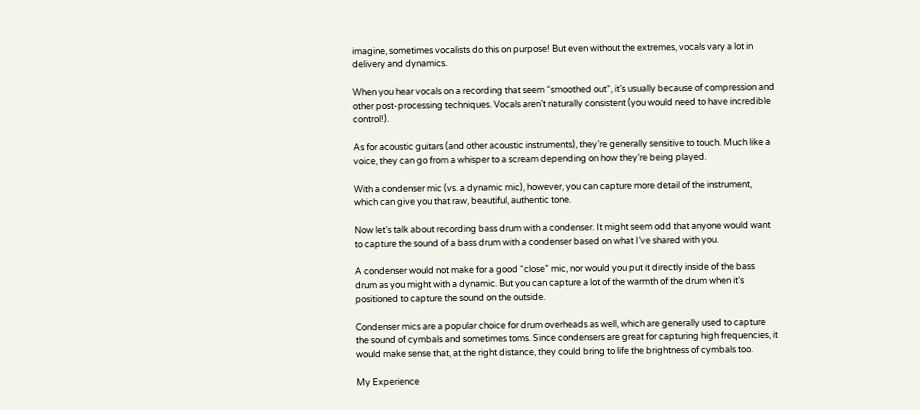imagine, sometimes vocalists do this on purpose! But even without the extremes, vocals vary a lot in delivery and dynamics.

When you hear vocals on a recording that seem “smoothed out”, it’s usually because of compression and other post-processing techniques. Vocals aren’t naturally consistent (you would need to have incredible control!).

As for acoustic guitars (and other acoustic instruments), they’re generally sensitive to touch. Much like a voice, they can go from a whisper to a scream depending on how they’re being played.

With a condenser mic (vs. a dynamic mic), however, you can capture more detail of the instrument, which can give you that raw, beautiful, authentic tone.

Now let’s talk about recording bass drum with a condenser. It might seem odd that anyone would want to capture the sound of a bass drum with a condenser based on what I’ve shared with you.

A condenser would not make for a good “close” mic, nor would you put it directly inside of the bass drum as you might with a dynamic. But you can capture a lot of the warmth of the drum when it’s positioned to capture the sound on the outside.

Condenser mics are a popular choice for drum overheads as well, which are generally used to capture the sound of cymbals and sometimes toms. Since condensers are great for capturing high frequencies, it would make sense that, at the right distance, they could bring to life the brightness of cymbals too.

My Experience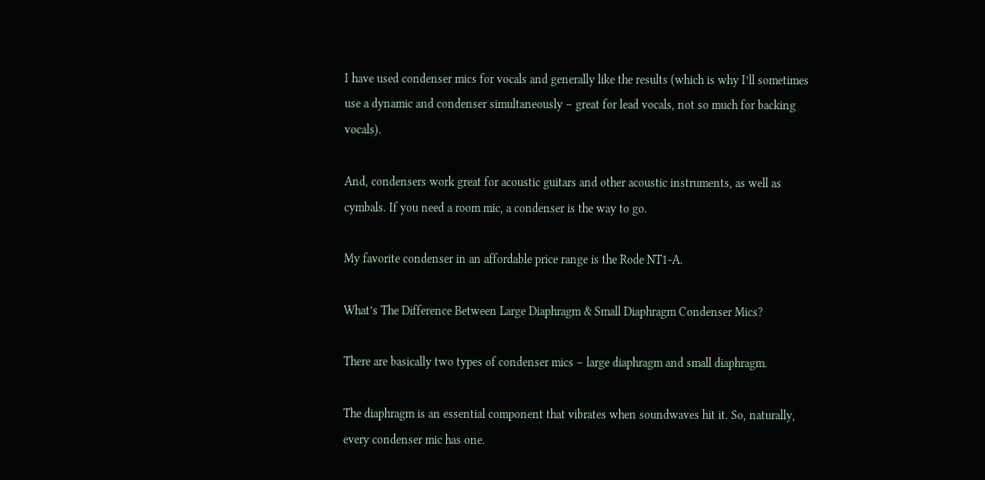I have used condenser mics for vocals and generally like the results (which is why I’ll sometimes use a dynamic and condenser simultaneously – great for lead vocals, not so much for backing vocals).

And, condensers work great for acoustic guitars and other acoustic instruments, as well as cymbals. If you need a room mic, a condenser is the way to go.

My favorite condenser in an affordable price range is the Rode NT1-A.

What’s The Difference Between Large Diaphragm & Small Diaphragm Condenser Mics?

There are basically two types of condenser mics – large diaphragm and small diaphragm.

The diaphragm is an essential component that vibrates when soundwaves hit it. So, naturally, every condenser mic has one.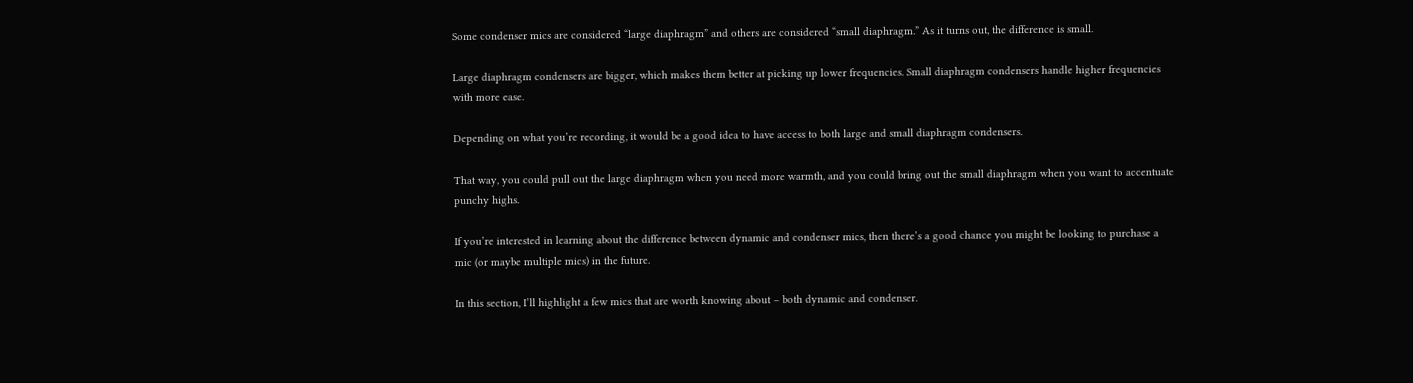Some condenser mics are considered “large diaphragm” and others are considered “small diaphragm.” As it turns out, the difference is small.

Large diaphragm condensers are bigger, which makes them better at picking up lower frequencies. Small diaphragm condensers handle higher frequencies with more ease.

Depending on what you’re recording, it would be a good idea to have access to both large and small diaphragm condensers.

That way, you could pull out the large diaphragm when you need more warmth, and you could bring out the small diaphragm when you want to accentuate punchy highs.

If you’re interested in learning about the difference between dynamic and condenser mics, then there’s a good chance you might be looking to purchase a mic (or maybe multiple mics) in the future.

In this section, I’ll highlight a few mics that are worth knowing about – both dynamic and condenser.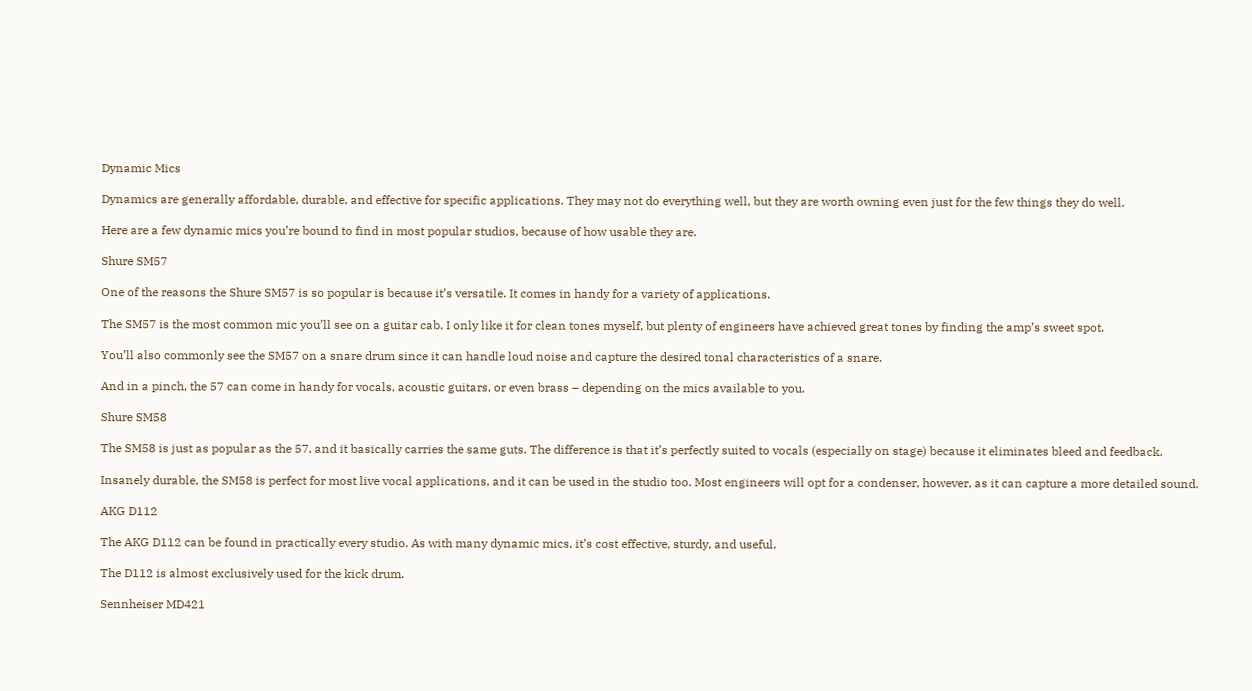Dynamic Mics

Dynamics are generally affordable, durable, and effective for specific applications. They may not do everything well, but they are worth owning even just for the few things they do well.

Here are a few dynamic mics you’re bound to find in most popular studios, because of how usable they are.

Shure SM57

One of the reasons the Shure SM57 is so popular is because it’s versatile. It comes in handy for a variety of applications.

The SM57 is the most common mic you’ll see on a guitar cab. I only like it for clean tones myself, but plenty of engineers have achieved great tones by finding the amp’s sweet spot.

You’ll also commonly see the SM57 on a snare drum since it can handle loud noise and capture the desired tonal characteristics of a snare.

And in a pinch, the 57 can come in handy for vocals, acoustic guitars, or even brass – depending on the mics available to you.

Shure SM58

The SM58 is just as popular as the 57, and it basically carries the same guts. The difference is that it’s perfectly suited to vocals (especially on stage) because it eliminates bleed and feedback.

Insanely durable, the SM58 is perfect for most live vocal applications, and it can be used in the studio too. Most engineers will opt for a condenser, however, as it can capture a more detailed sound.

AKG D112

The AKG D112 can be found in practically every studio. As with many dynamic mics, it’s cost effective, sturdy, and useful.

The D112 is almost exclusively used for the kick drum.

Sennheiser MD421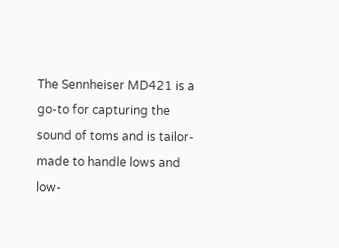The Sennheiser MD421 is a go-to for capturing the sound of toms and is tailor-made to handle lows and low-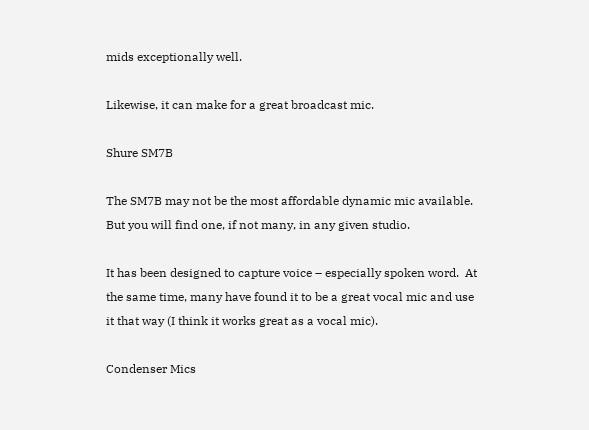mids exceptionally well.

Likewise, it can make for a great broadcast mic.

Shure SM7B

The SM7B may not be the most affordable dynamic mic available. But you will find one, if not many, in any given studio.

It has been designed to capture voice – especially spoken word.  At the same time, many have found it to be a great vocal mic and use it that way (I think it works great as a vocal mic).

Condenser Mics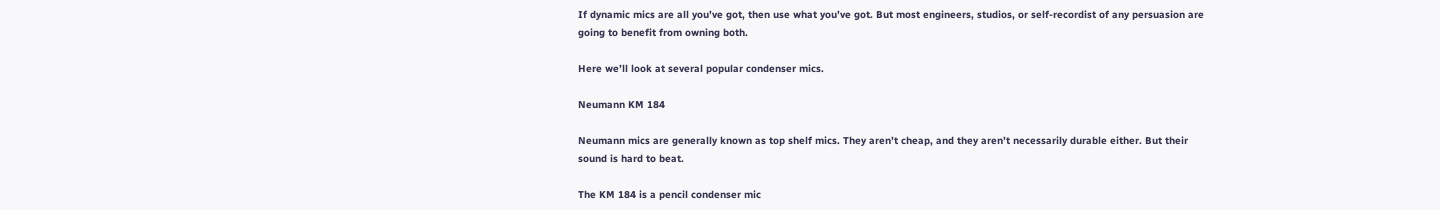If dynamic mics are all you’ve got, then use what you’ve got. But most engineers, studios, or self-recordist of any persuasion are going to benefit from owning both.

Here we’ll look at several popular condenser mics.

Neumann KM 184

Neumann mics are generally known as top shelf mics. They aren’t cheap, and they aren’t necessarily durable either. But their sound is hard to beat.

The KM 184 is a pencil condenser mic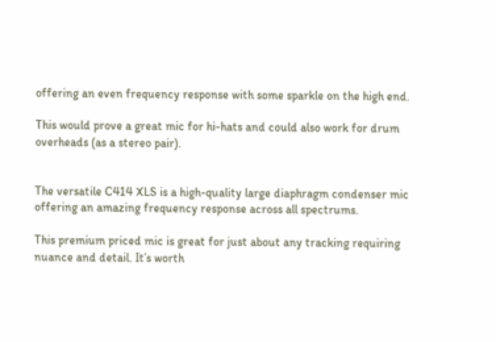offering an even frequency response with some sparkle on the high end.

This would prove a great mic for hi-hats and could also work for drum overheads (as a stereo pair).


The versatile C414 XLS is a high-quality large diaphragm condenser mic offering an amazing frequency response across all spectrums.

This premium priced mic is great for just about any tracking requiring nuance and detail. It’s worth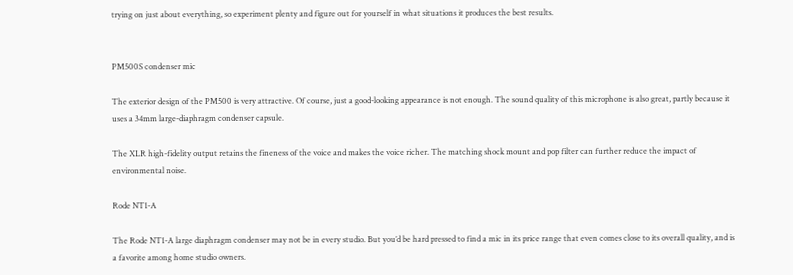trying on just about everything, so experiment plenty and figure out for yourself in what situations it produces the best results.


PM500S condenser mic

The exterior design of the PM500 is very attractive. Of course, just a good-looking appearance is not enough. The sound quality of this microphone is also great, partly because it uses a 34mm large-diaphragm condenser capsule.

The XLR high-fidelity output retains the fineness of the voice and makes the voice richer. The matching shock mount and pop filter can further reduce the impact of environmental noise.

Rode NT1-A

The Rode NT1-A large diaphragm condenser may not be in every studio. But you’d be hard pressed to find a mic in its price range that even comes close to its overall quality, and is a favorite among home studio owners.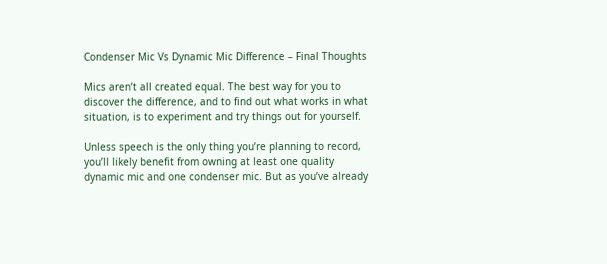Condenser Mic Vs Dynamic Mic Difference – Final Thoughts

Mics aren’t all created equal. The best way for you to discover the difference, and to find out what works in what situation, is to experiment and try things out for yourself.

Unless speech is the only thing you’re planning to record, you’ll likely benefit from owning at least one quality dynamic mic and one condenser mic. But as you’ve already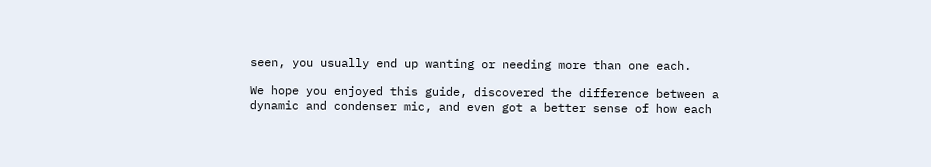seen, you usually end up wanting or needing more than one each.

We hope you enjoyed this guide, discovered the difference between a dynamic and condenser mic, and even got a better sense of how each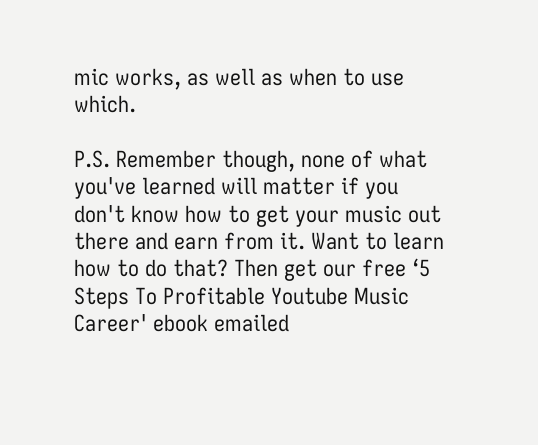mic works, as well as when to use which.

P.S. Remember though, none of what you've learned will matter if you don't know how to get your music out there and earn from it. Want to learn how to do that? Then get our free ‘5 Steps To Profitable Youtube Music Career' ebook emailed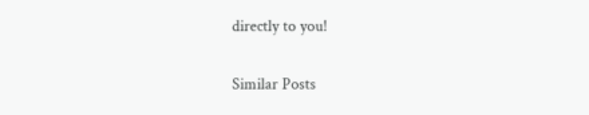directly to you!

Similar Posts